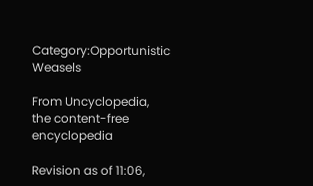Category:Opportunistic Weasels

From Uncyclopedia, the content-free encyclopedia

Revision as of 11:06,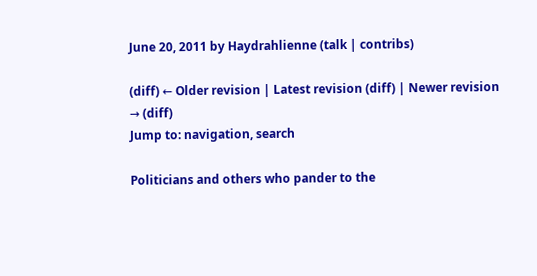June 20, 2011 by Haydrahlienne (talk | contribs)

(diff) ← Older revision | Latest revision (diff) | Newer revision → (diff)
Jump to: navigation, search

Politicians and others who pander to the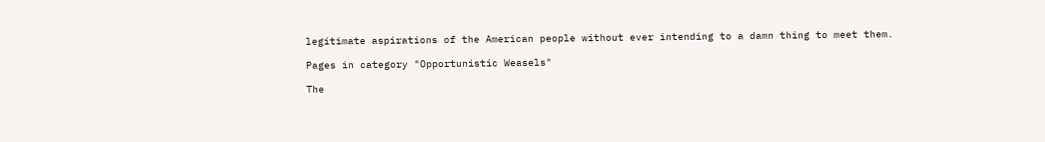legitimate aspirations of the American people without ever intending to a damn thing to meet them.

Pages in category "Opportunistic Weasels"

The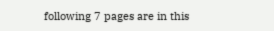following 7 pages are in this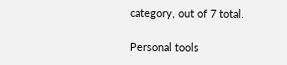category, out of 7 total.

Personal tools